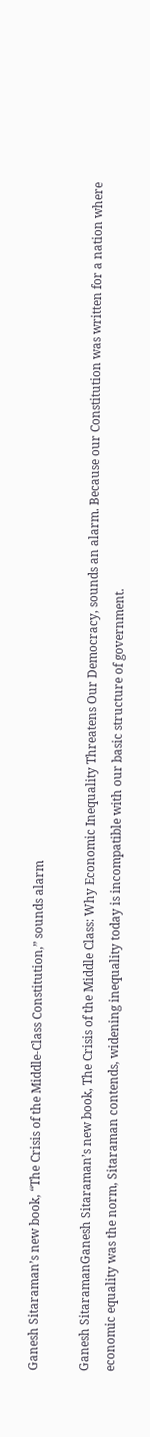Ganesh Sitaraman’s new book, “The Crisis of the Middle-Class Constitution,” sounds alarm

Ganesh SitaramanGanesh Sitaraman’s new book, The Crisis of the Middle Class: Why Economic Inequality Threatens Our Democracy, sounds an alarm. Because our Constitution was written for a nation where economic equality was the norm, Sitaraman contends, widening inequality today is incompatible with our basic structure of government.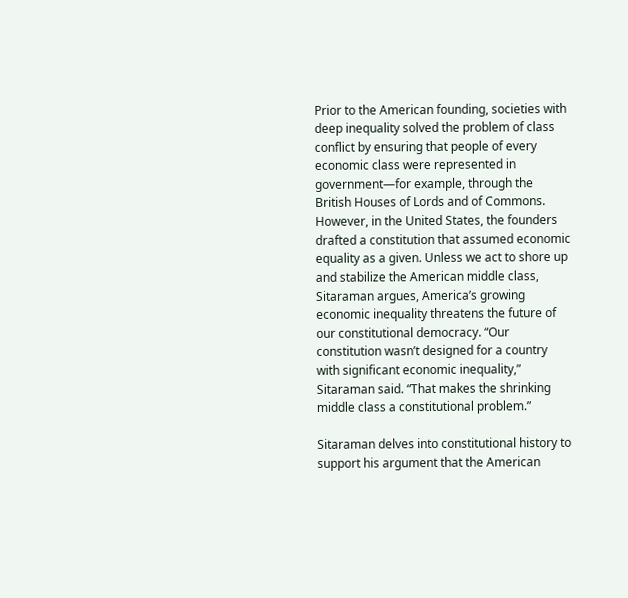Prior to the American founding, societies with deep inequality solved the problem of class conflict by ensuring that people of every economic class were represented in government—for example, through the British Houses of Lords and of Commons. However, in the United States, the founders drafted a constitution that assumed economic equality as a given. Unless we act to shore up and stabilize the American middle class, Sitaraman argues, America’s growing economic inequality threatens the future of our constitutional democracy. “Our constitution wasn’t designed for a country with significant economic inequality,” Sitaraman said. “That makes the shrinking middle class a constitutional problem.”

Sitaraman delves into constitutional history to support his argument that the American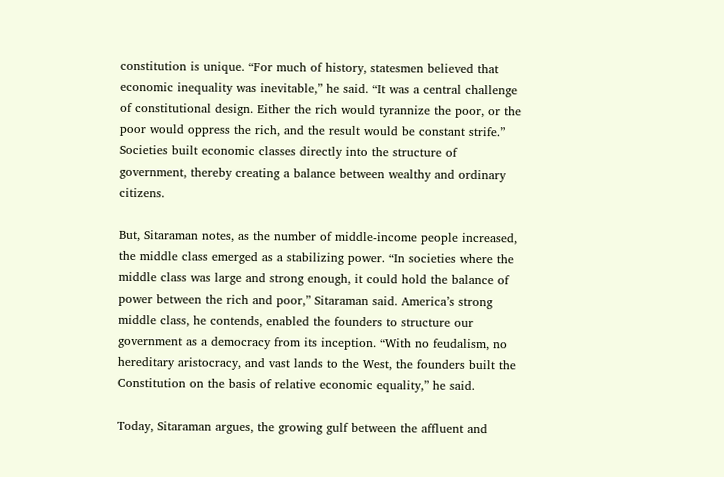constitution is unique. “For much of history, statesmen believed that economic inequality was inevitable,” he said. “It was a central challenge of constitutional design. Either the rich would tyrannize the poor, or the poor would oppress the rich, and the result would be constant strife.” Societies built economic classes directly into the structure of government, thereby creating a balance between wealthy and ordinary citizens.

But, Sitaraman notes, as the number of middle-income people increased, the middle class emerged as a stabilizing power. “In societies where the middle class was large and strong enough, it could hold the balance of power between the rich and poor,” Sitaraman said. America’s strong middle class, he contends, enabled the founders to structure our government as a democracy from its inception. “With no feudalism, no hereditary aristocracy, and vast lands to the West, the founders built the Constitution on the basis of relative economic equality,” he said.

Today, Sitaraman argues, the growing gulf between the affluent and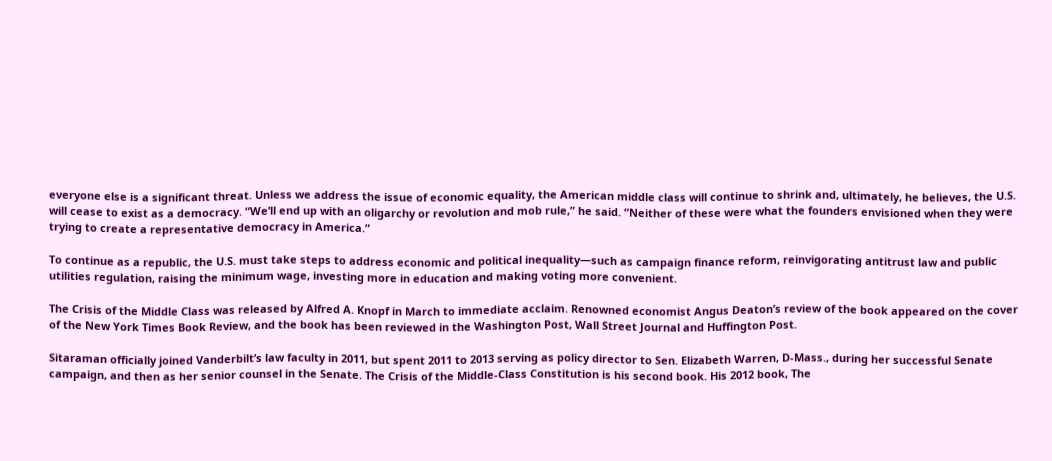everyone else is a significant threat. Unless we address the issue of economic equality, the American middle class will continue to shrink and, ultimately, he believes, the U.S. will cease to exist as a democracy. “We’ll end up with an oligarchy or revolution and mob rule,” he said. “Neither of these were what the founders envisioned when they were trying to create a representative democracy in America.”

To continue as a republic, the U.S. must take steps to address economic and political inequality—such as campaign finance reform, reinvigorating antitrust law and public utilities regulation, raising the minimum wage, investing more in education and making voting more convenient.

The Crisis of the Middle Class was released by Alfred A. Knopf in March to immediate acclaim. Renowned economist Angus Deaton’s review of the book appeared on the cover of the New York Times Book Review, and the book has been reviewed in the Washington Post, Wall Street Journal and Huffington Post.

Sitaraman officially joined Vanderbilt’s law faculty in 2011, but spent 2011 to 2013 serving as policy director to Sen. Elizabeth Warren, D-Mass., during her successful Senate campaign, and then as her senior counsel in the Senate. The Crisis of the Middle-Class Constitution is his second book. His 2012 book, The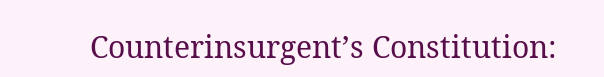Counterinsurgent’s Constitution: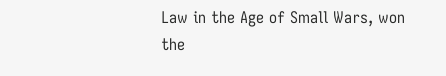Law in the Age of Small Wars, won the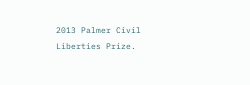2013 Palmer Civil Liberties Prize.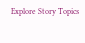Explore Story Topics